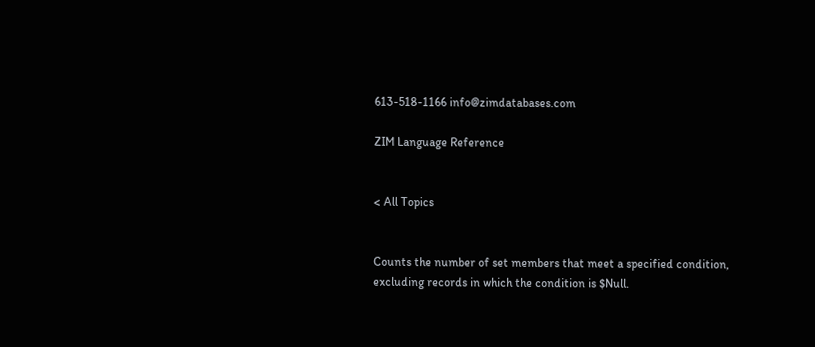613-518-1166 info@zimdatabases.com

ZIM Language Reference


< All Topics


Counts the number of set members that meet a specified condition, excluding records in which the condition is $Null.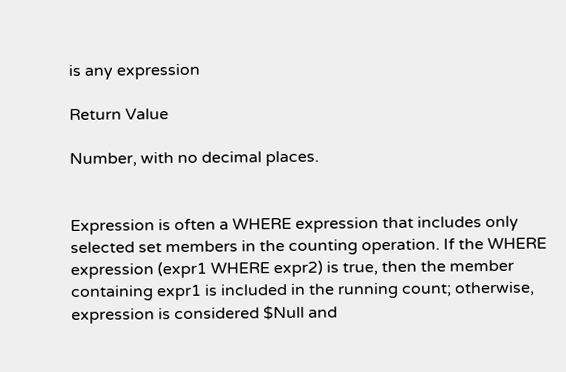is any expression

Return Value

Number, with no decimal places.


Expression is often a WHERE expression that includes only selected set members in the counting operation. If the WHERE expression (expr1 WHERE expr2) is true, then the member containing expr1 is included in the running count; otherwise, expression is considered $Null and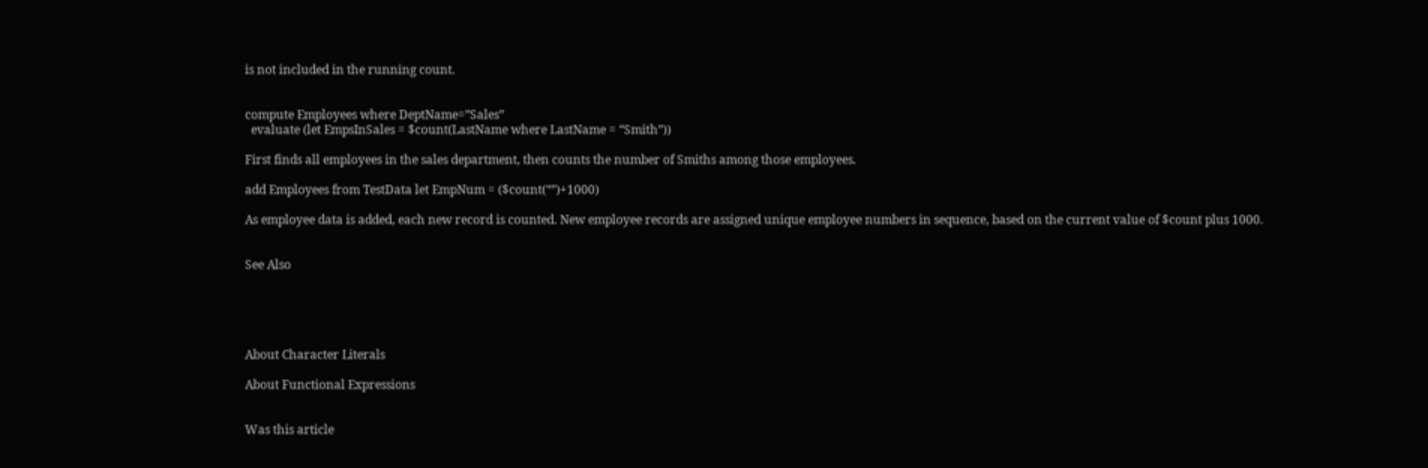is not included in the running count.


compute Employees where DeptName=”Sales”
  evaluate (let EmpsInSales = $count(LastName where LastName = “Smith”))

First finds all employees in the sales department, then counts the number of Smiths among those employees.

add Employees from TestData let EmpNum = ($count(“”)+1000)

As employee data is added, each new record is counted. New employee records are assigned unique employee numbers in sequence, based on the current value of $count plus 1000.


See Also





About Character Literals

About Functional Expressions


Was this article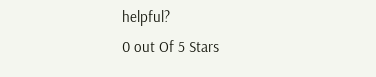helpful?
0 out Of 5 Stars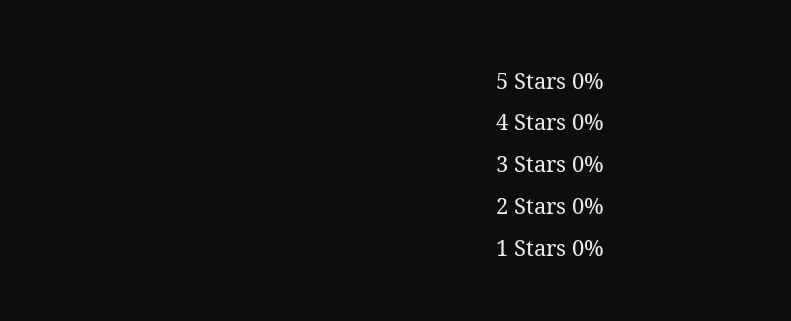5 Stars 0%
4 Stars 0%
3 Stars 0%
2 Stars 0%
1 Stars 0%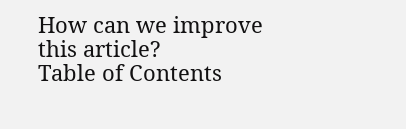How can we improve this article?
Table of Contents